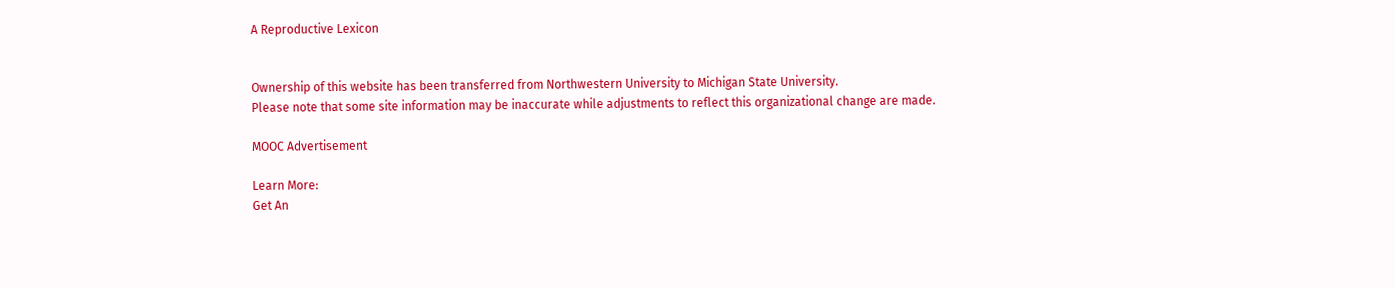A Reproductive Lexicon


Ownership of this website has been transferred from Northwestern University to Michigan State University.
Please note that some site information may be inaccurate while adjustments to reflect this organizational change are made.

MOOC Advertisement

Learn More:
Get An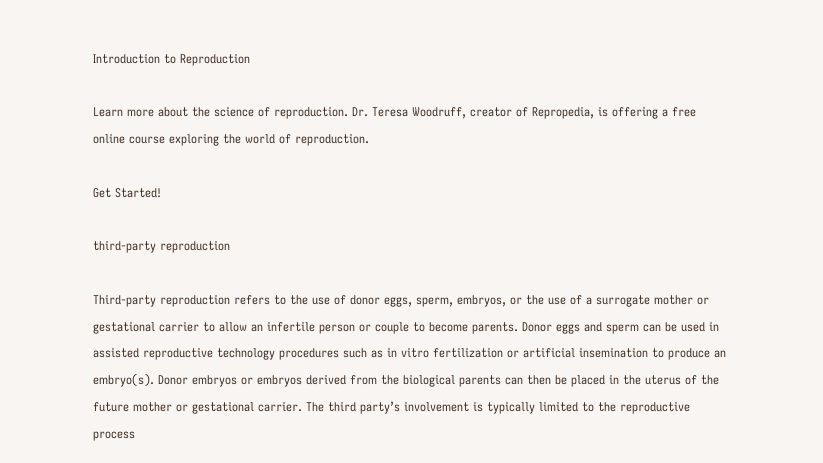Introduction to Reproduction

Learn more about the science of reproduction. Dr. Teresa Woodruff, creator of Repropedia, is offering a free online course exploring the world of reproduction.

Get Started!

third-party reproduction

Third-party reproduction refers to the use of donor eggs, sperm, embryos, or the use of a surrogate mother or gestational carrier to allow an infertile person or couple to become parents. Donor eggs and sperm can be used in assisted reproductive technology procedures such as in vitro fertilization or artificial insemination to produce an embryo(s). Donor embryos or embryos derived from the biological parents can then be placed in the uterus of the future mother or gestational carrier. The third party’s involvement is typically limited to the reproductive process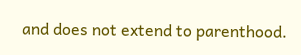and does not extend to parenthood.